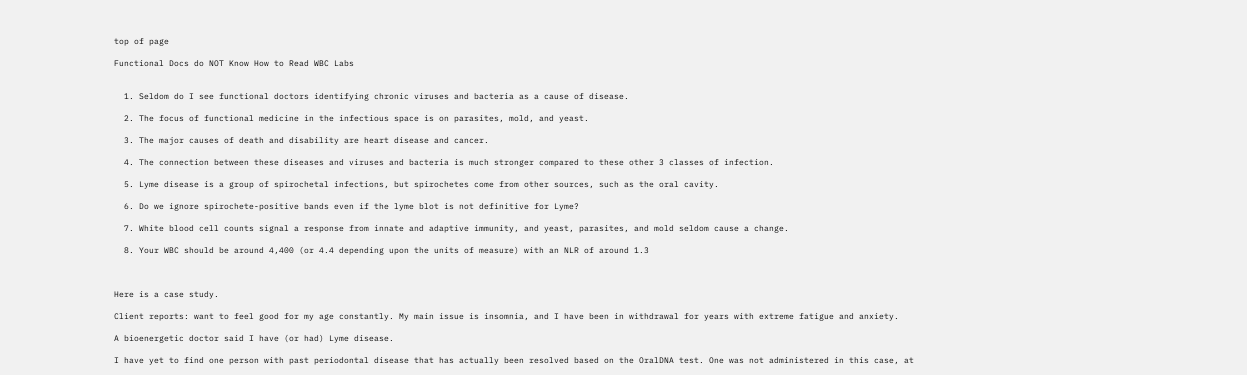top of page

Functional Docs do NOT Know How to Read WBC Labs


  1. Seldom do I see functional doctors identifying chronic viruses and bacteria as a cause of disease.

  2. The focus of functional medicine in the infectious space is on parasites, mold, and yeast.

  3. The major causes of death and disability are heart disease and cancer.

  4. The connection between these diseases and viruses and bacteria is much stronger compared to these other 3 classes of infection.

  5. Lyme disease is a group of spirochetal infections, but spirochetes come from other sources, such as the oral cavity.

  6. Do we ignore spirochete-positive bands even if the lyme blot is not definitive for Lyme?

  7. White blood cell counts signal a response from innate and adaptive immunity, and yeast, parasites, and mold seldom cause a change.

  8. Your WBC should be around 4,400 (or 4.4 depending upon the units of measure) with an NLR of around 1.3



Here is a case study.

Client reports: want to feel good for my age constantly. My main issue is insomnia, and I have been in withdrawal for years with extreme fatigue and anxiety.

A bioenergetic doctor said I have (or had) Lyme disease.

I have yet to find one person with past periodontal disease that has actually been resolved based on the OralDNA test. One was not administered in this case, at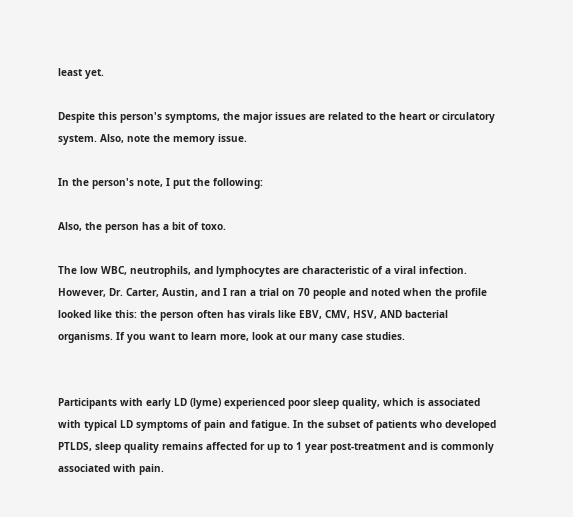least yet.

Despite this person's symptoms, the major issues are related to the heart or circulatory system. Also, note the memory issue.

In the person's note, I put the following:

Also, the person has a bit of toxo.

The low WBC, neutrophils, and lymphocytes are characteristic of a viral infection. However, Dr. Carter, Austin, and I ran a trial on 70 people and noted when the profile looked like this: the person often has virals like EBV, CMV, HSV, AND bacterial organisms. If you want to learn more, look at our many case studies.


Participants with early LD (lyme) experienced poor sleep quality, which is associated with typical LD symptoms of pain and fatigue. In the subset of patients who developed PTLDS, sleep quality remains affected for up to 1 year post-treatment and is commonly associated with pain.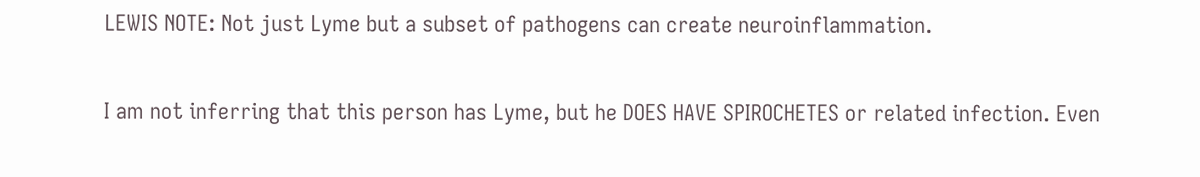LEWIS NOTE: Not just Lyme but a subset of pathogens can create neuroinflammation.

I am not inferring that this person has Lyme, but he DOES HAVE SPIROCHETES or related infection. Even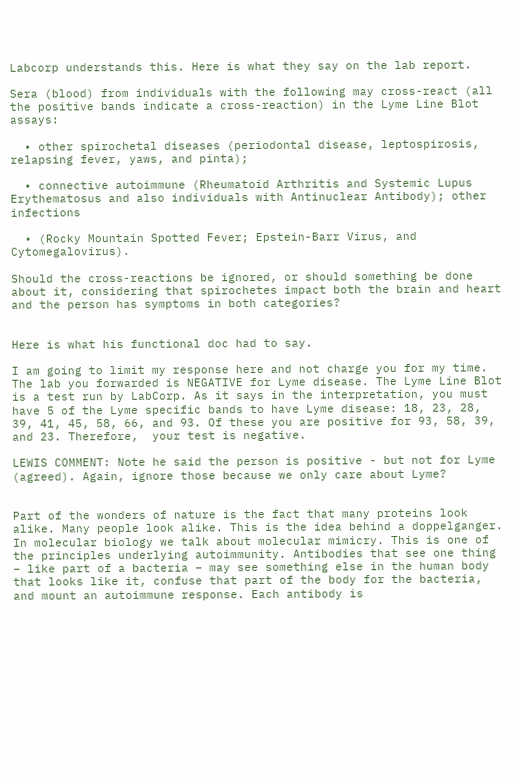Labcorp understands this. Here is what they say on the lab report.

Sera (blood) from individuals with the following may cross-react (all the positive bands indicate a cross-reaction) in the Lyme Line Blot assays:

  • other spirochetal diseases (periodontal disease, leptospirosis, relapsing fever, yaws, and pinta);

  • connective autoimmune (Rheumatoid Arthritis and Systemic Lupus Erythematosus and also individuals with Antinuclear Antibody); other infections

  • (Rocky Mountain Spotted Fever; Epstein-Barr Virus, and Cytomegalovirus).

Should the cross-reactions be ignored, or should something be done about it, considering that spirochetes impact both the brain and heart and the person has symptoms in both categories?


Here is what his functional doc had to say.

I am going to limit my response here and not charge you for my time. The lab you forwarded is NEGATIVE for Lyme disease. The Lyme Line Blot is a test run by LabCorp. As it says in the interpretation, you must have 5 of the Lyme specific bands to have Lyme disease: 18, 23, 28, 39, 41, 45, 58, 66, and 93. Of these you are positive for 93, 58, 39, and 23. Therefore,  your test is negative.

LEWIS COMMENT: Note he said the person is positive - but not for Lyme (agreed). Again, ignore those because we only care about Lyme?


Part of the wonders of nature is the fact that many proteins look alike. Many people look alike. This is the idea behind a doppelganger. In molecular biology we talk about molecular mimicry. This is one of the principles underlying autoimmunity. Antibodies that see one thing – like part of a bacteria – may see something else in the human body that looks like it, confuse that part of the body for the bacteria, and mount an autoimmune response. Each antibody is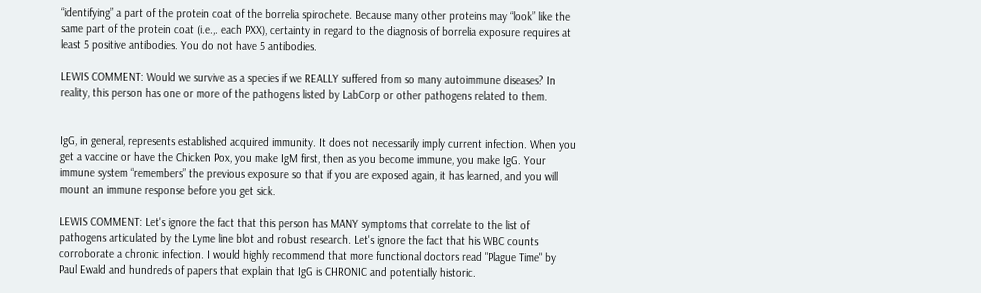“identifying” a part of the protein coat of the borrelia spirochete. Because many other proteins may “look” like the same part of the protein coat (i.e.,. each PXX), certainty in regard to the diagnosis of borrelia exposure requires at least 5 positive antibodies. You do not have 5 antibodies.

LEWIS COMMENT: Would we survive as a species if we REALLY suffered from so many autoimmune diseases? In reality, this person has one or more of the pathogens listed by LabCorp or other pathogens related to them.


IgG, in general, represents established acquired immunity. It does not necessarily imply current infection. When you get a vaccine or have the Chicken Pox, you make IgM first, then as you become immune, you make IgG. Your immune system “remembers” the previous exposure so that if you are exposed again, it has learned, and you will mount an immune response before you get sick.

LEWIS COMMENT: Let's ignore the fact that this person has MANY symptoms that correlate to the list of pathogens articulated by the Lyme line blot and robust research. Let's ignore the fact that his WBC counts corroborate a chronic infection. I would highly recommend that more functional doctors read "Plague Time" by Paul Ewald and hundreds of papers that explain that IgG is CHRONIC and potentially historic.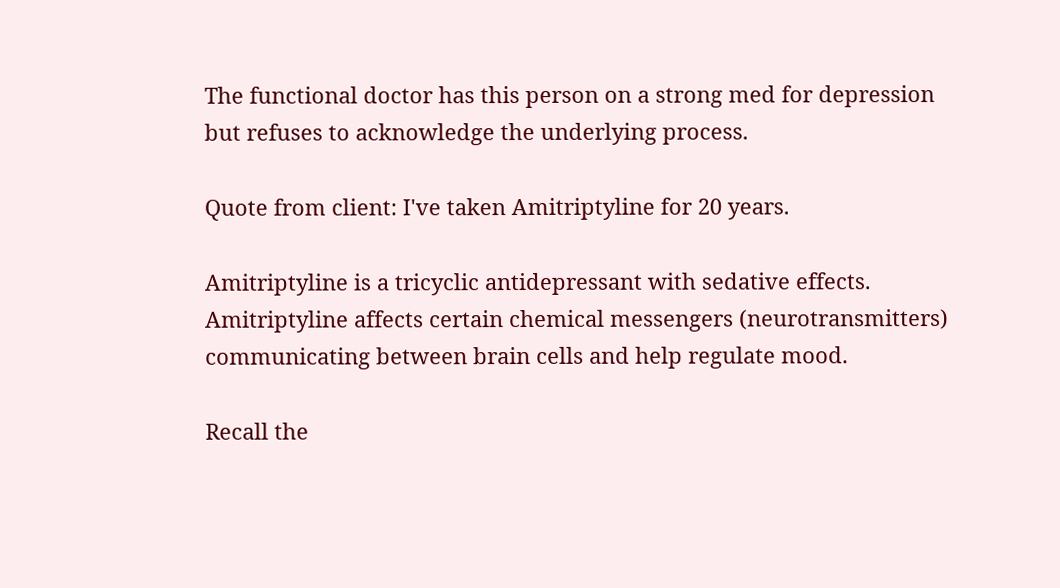The functional doctor has this person on a strong med for depression but refuses to acknowledge the underlying process.

Quote from client: I've taken Amitriptyline for 20 years.

Amitriptyline is a tricyclic antidepressant with sedative effects. Amitriptyline affects certain chemical messengers (neurotransmitters) communicating between brain cells and help regulate mood.

Recall the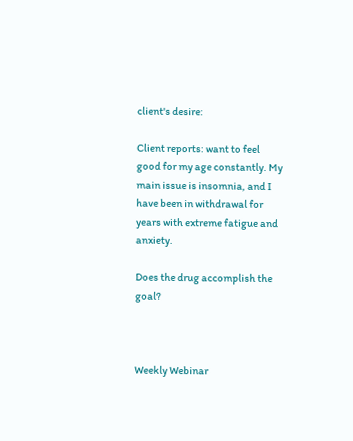client's desire:

Client reports: want to feel good for my age constantly. My main issue is insomnia, and I have been in withdrawal for years with extreme fatigue and anxiety.

Does the drug accomplish the goal?



Weekly Webinar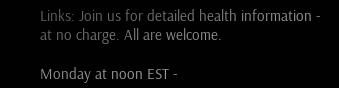Links: Join us for detailed health information - at no charge. All are welcome.

Monday at noon EST -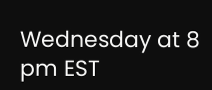Wednesday at 8 pm EST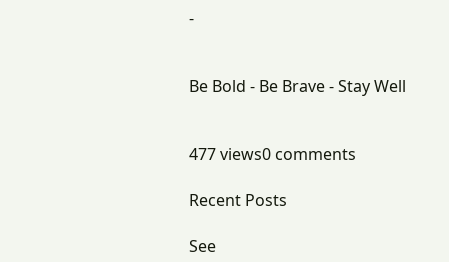-


Be Bold - Be Brave - Stay Well


477 views0 comments

Recent Posts

See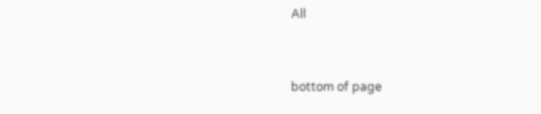All


bottom of page